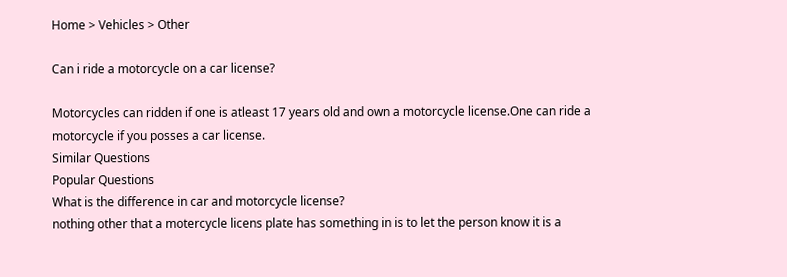Home > Vehicles > Other

Can i ride a motorcycle on a car license?

Motorcycles can ridden if one is atleast 17 years old and own a motorcycle license.One can ride a motorcycle if you posses a car license.
Similar Questions
Popular Questions
What is the difference in car and motorcycle license?
nothing other that a motercycle licens plate has something in is to let the person know it is a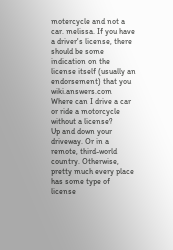motercycle and not a car. melissa. If you have a driver's license, there should be some indication on the license itself (usually an endorsement) that you  wiki.answers.com
Where can I drive a car or ride a motorcycle without a license?
Up and down your driveway. Or in a remote, third-world country. Otherwise, pretty much every place has some type of license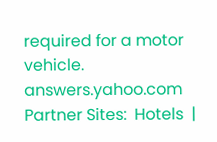required for a motor vehicle.  answers.yahoo.com
Partner Sites:  Hotels  |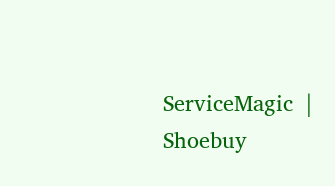ServiceMagic  |  Shoebuy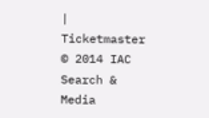|  Ticketmaster
© 2014 IAC Search & Media